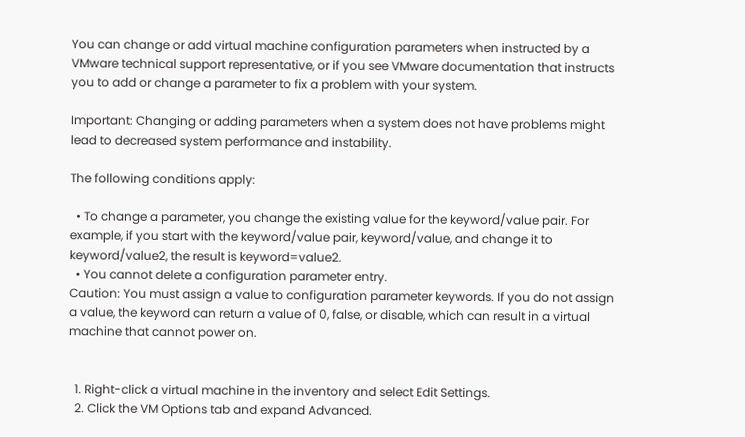You can change or add virtual machine configuration parameters when instructed by a VMware technical support representative, or if you see VMware documentation that instructs you to add or change a parameter to fix a problem with your system.

Important: Changing or adding parameters when a system does not have problems might lead to decreased system performance and instability.

The following conditions apply:

  • To change a parameter, you change the existing value for the keyword/value pair. For example, if you start with the keyword/value pair, keyword/value, and change it to keyword/value2, the result is keyword=value2.
  • You cannot delete a configuration parameter entry.
Caution: You must assign a value to configuration parameter keywords. If you do not assign a value, the keyword can return a value of 0, false, or disable, which can result in a virtual machine that cannot power on.


  1. Right-click a virtual machine in the inventory and select Edit Settings.
  2. Click the VM Options tab and expand Advanced.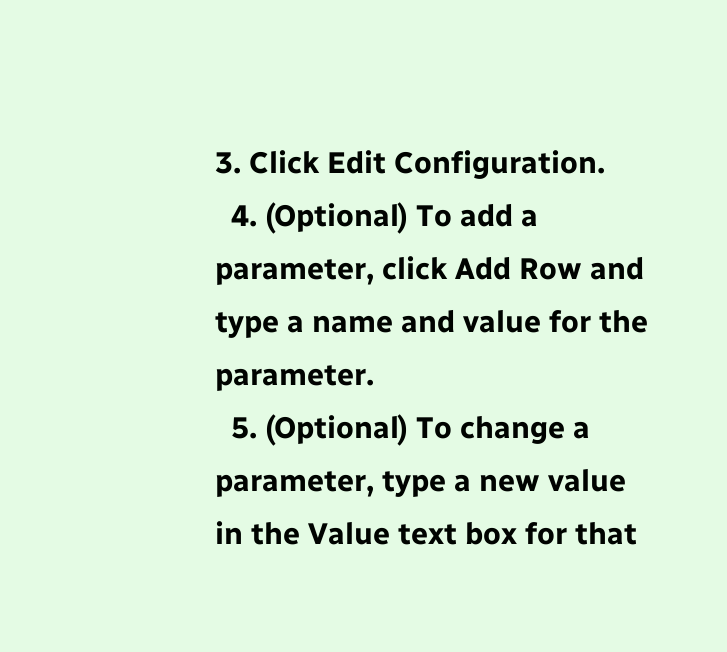3. Click Edit Configuration.
  4. (Optional) To add a parameter, click Add Row and type a name and value for the parameter.
  5. (Optional) To change a parameter, type a new value in the Value text box for that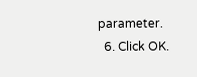parameter.
  6. Click OK.